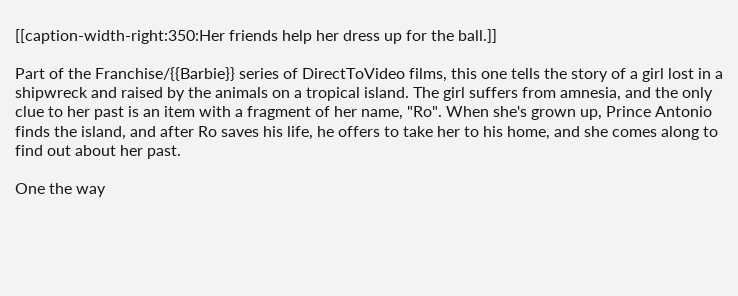[[caption-width-right:350:Her friends help her dress up for the ball.]]

Part of the Franchise/{{Barbie}} series of DirectToVideo films, this one tells the story of a girl lost in a shipwreck and raised by the animals on a tropical island. The girl suffers from amnesia, and the only clue to her past is an item with a fragment of her name, "Ro". When she's grown up, Prince Antonio finds the island, and after Ro saves his life, he offers to take her to his home, and she comes along to find out about her past.

One the way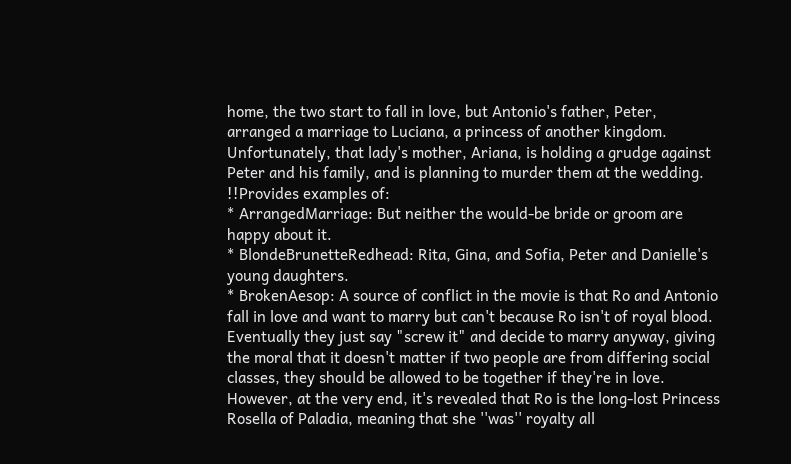home, the two start to fall in love, but Antonio's father, Peter, arranged a marriage to Luciana, a princess of another kingdom. Unfortunately, that lady's mother, Ariana, is holding a grudge against Peter and his family, and is planning to murder them at the wedding.
!!Provides examples of:
* ArrangedMarriage: But neither the would-be bride or groom are happy about it.
* BlondeBrunetteRedhead: Rita, Gina, and Sofia, Peter and Danielle's young daughters.
* BrokenAesop: A source of conflict in the movie is that Ro and Antonio fall in love and want to marry but can't because Ro isn't of royal blood. Eventually they just say "screw it" and decide to marry anyway, giving the moral that it doesn't matter if two people are from differing social classes, they should be allowed to be together if they're in love. However, at the very end, it's revealed that Ro is the long-lost Princess Rosella of Paladia, meaning that she ''was'' royalty all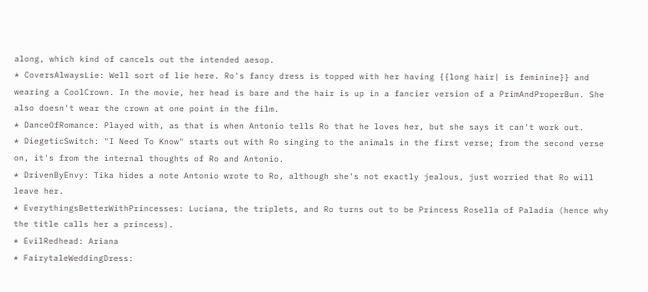along, which kind of cancels out the intended aesop.
* CoversAlwaysLie: Well sort of lie here. Ro's fancy dress is topped with her having {{long hair| is feminine}} and wearing a CoolCrown. In the movie, her head is bare and the hair is up in a fancier version of a PrimAndProperBun. She also doesn't wear the crown at one point in the film.
* DanceOfRomance: Played with, as that is when Antonio tells Ro that he loves her, but she says it can't work out.
* DiegeticSwitch: "I Need To Know" starts out with Ro singing to the animals in the first verse; from the second verse on, it's from the internal thoughts of Ro and Antonio.
* DrivenByEnvy: Tika hides a note Antonio wrote to Ro, although she's not exactly jealous, just worried that Ro will leave her.
* EverythingsBetterWithPrincesses: Luciana, the triplets, and Ro turns out to be Princess Rosella of Paladia (hence why the title calls her a princess).
* EvilRedhead: Ariana
* FairytaleWeddingDress: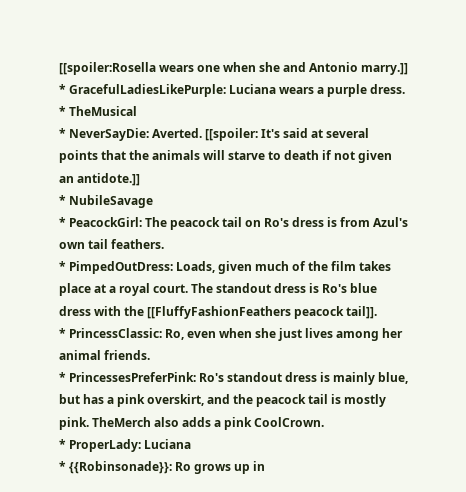[[spoiler:Rosella wears one when she and Antonio marry.]]
* GracefulLadiesLikePurple: Luciana wears a purple dress.
* TheMusical
* NeverSayDie: Averted. [[spoiler: It's said at several points that the animals will starve to death if not given an antidote.]]
* NubileSavage
* PeacockGirl: The peacock tail on Ro's dress is from Azul's own tail feathers.
* PimpedOutDress: Loads, given much of the film takes place at a royal court. The standout dress is Ro's blue dress with the [[FluffyFashionFeathers peacock tail]].
* PrincessClassic: Ro, even when she just lives among her animal friends.
* PrincessesPreferPink: Ro's standout dress is mainly blue, but has a pink overskirt, and the peacock tail is mostly pink. TheMerch also adds a pink CoolCrown.
* ProperLady: Luciana
* {{Robinsonade}}: Ro grows up in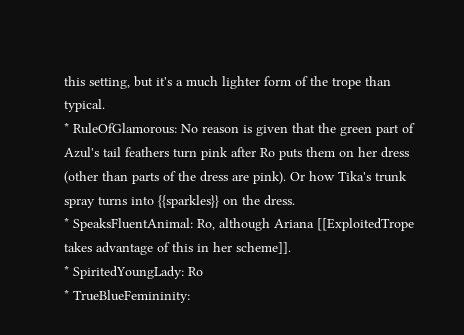this setting, but it's a much lighter form of the trope than typical.
* RuleOfGlamorous: No reason is given that the green part of Azul's tail feathers turn pink after Ro puts them on her dress (other than parts of the dress are pink). Or how Tika's trunk spray turns into {{sparkles}} on the dress.
* SpeaksFluentAnimal: Ro, although Ariana [[ExploitedTrope takes advantage of this in her scheme]].
* SpiritedYoungLady: Ro
* TrueBlueFemininity: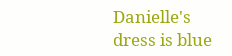Danielle's dress is blue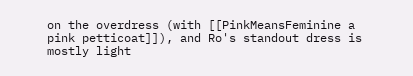on the overdress (with [[PinkMeansFeminine a pink petticoat]]), and Ro's standout dress is mostly light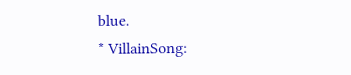blue.
* VillainSong: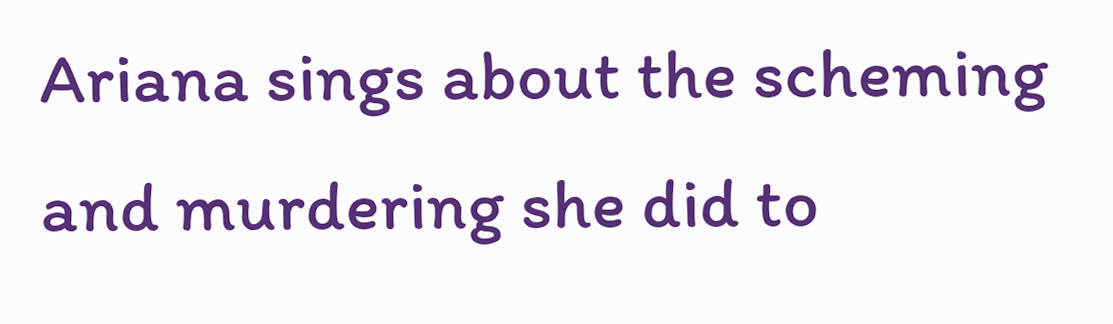Ariana sings about the scheming and murdering she did to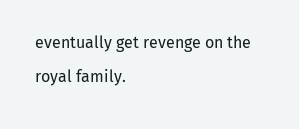eventually get revenge on the royal family.